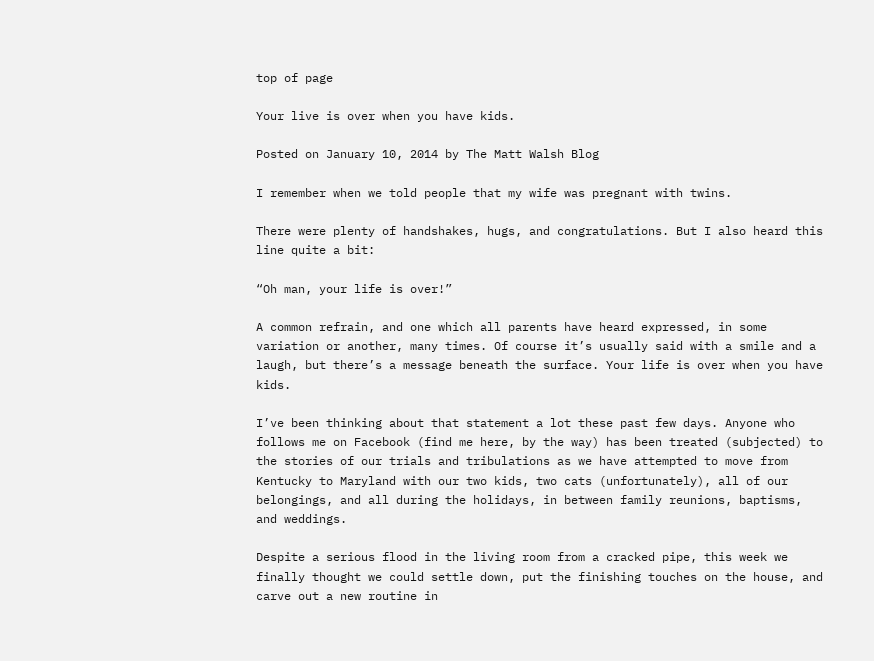top of page

Your live is over when you have kids.

Posted on January 10, 2014 by The Matt Walsh Blog

I remember when we told people that my wife was pregnant with twins.

There were plenty of handshakes, hugs, and congratulations. But I also heard this line quite a bit:

“Oh man, your life is over!”

A common refrain, and one which all parents have heard expressed, in some variation or another, many times. Of course it’s usually said with a smile and a laugh, but there’s a message beneath the surface. Your life is over when you have kids.

I’ve been thinking about that statement a lot these past few days. Anyone who follows me on Facebook (find me here, by the way) has been treated (subjected) to the stories of our trials and tribulations as we have attempted to move from Kentucky to Maryland with our two kids, two cats (unfortunately), all of our belongings, and all during the holidays, in between family reunions, baptisms, and weddings.

Despite a serious flood in the living room from a cracked pipe, this week we finally thought we could settle down, put the finishing touches on the house, and carve out a new routine in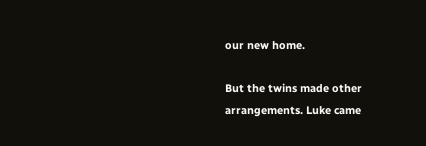our new home.

But the twins made other arrangements. Luke came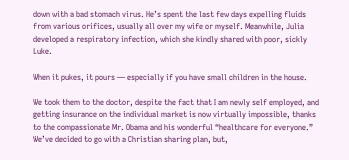down with a bad stomach virus. He’s spent the last few days expelling fluids from various orifices, usually all over my wife or myself. Meanwhile, Julia developed a respiratory infection, which she kindly shared with poor, sickly Luke.

When it pukes, it pours — especially if you have small children in the house.

We took them to the doctor, despite the fact that I am newly self employed, and getting insurance on the individual market is now virtually impossible, thanks to the compassionate Mr. Obama and his wonderful “healthcare for everyone.” We’ve decided to go with a Christian sharing plan, but,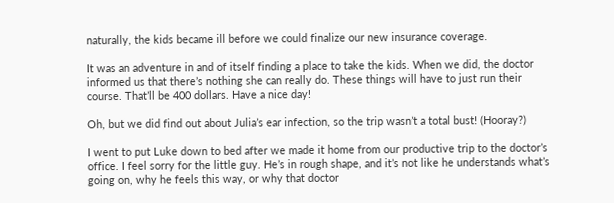naturally, the kids became ill before we could finalize our new insurance coverage.

It was an adventure in and of itself finding a place to take the kids. When we did, the doctor informed us that there’s nothing she can really do. These things will have to just run their course. That’ll be 400 dollars. Have a nice day!

Oh, but we did find out about Julia’s ear infection, so the trip wasn’t a total bust! (Hooray?)

I went to put Luke down to bed after we made it home from our productive trip to the doctor’s office. I feel sorry for the little guy. He’s in rough shape, and it’s not like he understands what’s going on, why he feels this way, or why that doctor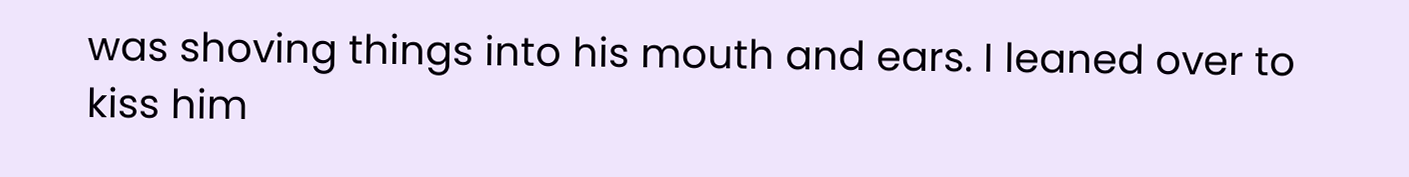was shoving things into his mouth and ears. I leaned over to kiss him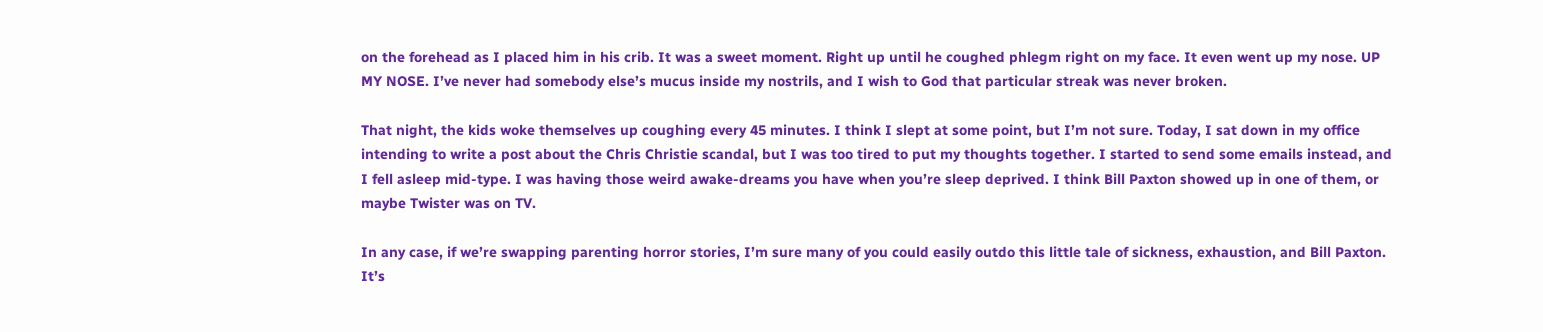on the forehead as I placed him in his crib. It was a sweet moment. Right up until he coughed phlegm right on my face. It even went up my nose. UP MY NOSE. I’ve never had somebody else’s mucus inside my nostrils, and I wish to God that particular streak was never broken.

That night, the kids woke themselves up coughing every 45 minutes. I think I slept at some point, but I’m not sure. Today, I sat down in my office intending to write a post about the Chris Christie scandal, but I was too tired to put my thoughts together. I started to send some emails instead, and I fell asleep mid-type. I was having those weird awake-dreams you have when you’re sleep deprived. I think Bill Paxton showed up in one of them, or maybe Twister was on TV.

In any case, if we’re swapping parenting horror stories, I’m sure many of you could easily outdo this little tale of sickness, exhaustion, and Bill Paxton. It’s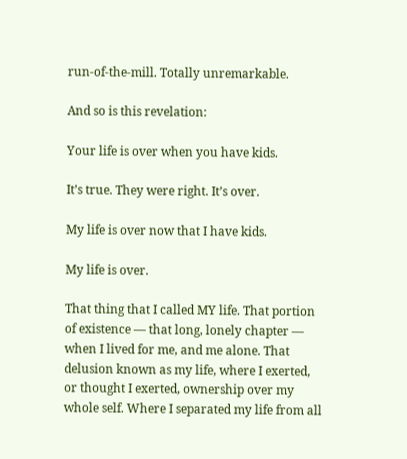run-of-the-mill. Totally unremarkable.

And so is this revelation:

Your life is over when you have kids.

It’s true. They were right. It’s over.

My life is over now that I have kids.

My life is over.

That thing that I called MY life. That portion of existence — that long, lonely chapter — when I lived for me, and me alone. That delusion known as my life, where I exerted, or thought I exerted, ownership over my whole self. Where I separated my life from all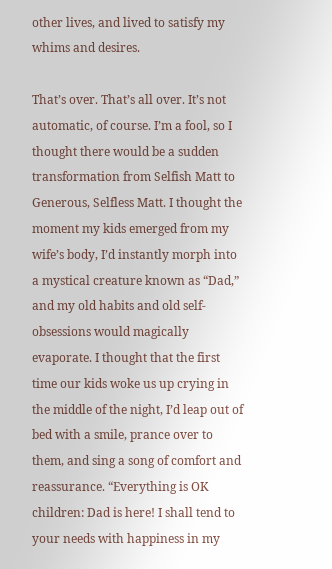other lives, and lived to satisfy my whims and desires.

That’s over. That’s all over. It’s not automatic, of course. I’m a fool, so I thought there would be a sudden transformation from Selfish Matt to Generous, Selfless Matt. I thought the moment my kids emerged from my wife’s body, I’d instantly morph into a mystical creature known as “Dad,” and my old habits and old self-obsessions would magically evaporate. I thought that the first time our kids woke us up crying in the middle of the night, I’d leap out of bed with a smile, prance over to them, and sing a song of comfort and reassurance. “Everything is OK children: Dad is here! I shall tend to your needs with happiness in my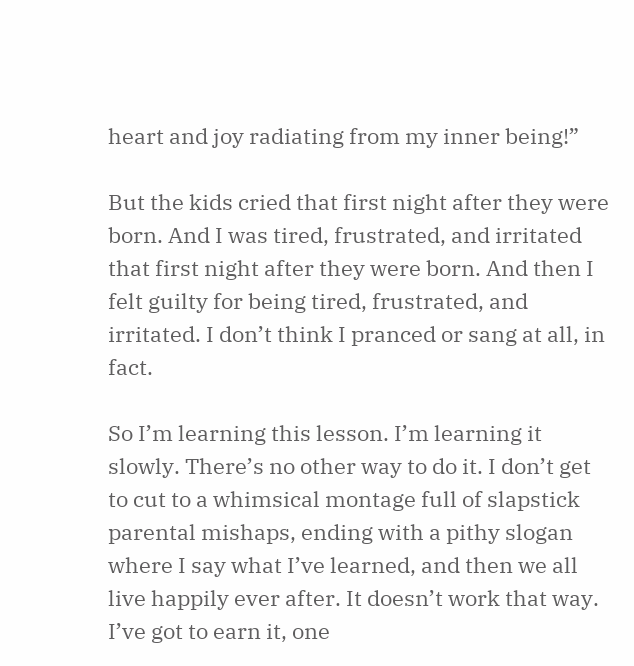heart and joy radiating from my inner being!”

But the kids cried that first night after they were born. And I was tired, frustrated, and irritated that first night after they were born. And then I felt guilty for being tired, frustrated, and irritated. I don’t think I pranced or sang at all, in fact.

So I’m learning this lesson. I’m learning it slowly. There’s no other way to do it. I don’t get to cut to a whimsical montage full of slapstick parental mishaps, ending with a pithy slogan where I say what I’ve learned, and then we all live happily ever after. It doesn’t work that way. I’ve got to earn it, one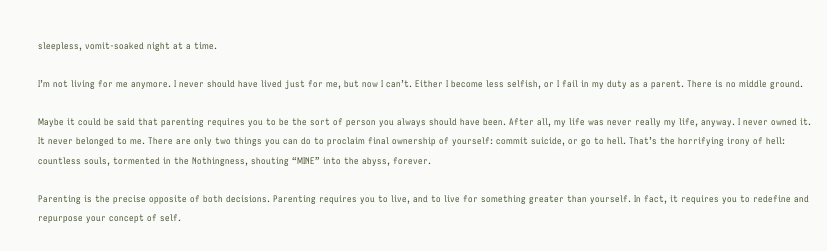sleepless, vomit-soaked night at a time.

I’m not living for me anymore. I never should have lived just for me, but now I can’t. Either I become less selfish, or I fail in my duty as a parent. There is no middle ground.

Maybe it could be said that parenting requires you to be the sort of person you always should have been. After all, my life was never really my life, anyway. I never owned it. It never belonged to me. There are only two things you can do to proclaim final ownership of yourself: commit suicide, or go to hell. That’s the horrifying irony of hell: countless souls, tormented in the Nothingness, shouting “MINE” into the abyss, forever.

Parenting is the precise opposite of both decisions. Parenting requires you to live, and to live for something greater than yourself. In fact, it requires you to redefine and repurpose your concept of self.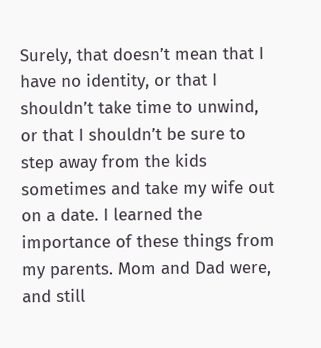Surely, that doesn’t mean that I have no identity, or that I shouldn’t take time to unwind, or that I shouldn’t be sure to step away from the kids sometimes and take my wife out on a date. I learned the importance of these things from my parents. Mom and Dad were, and still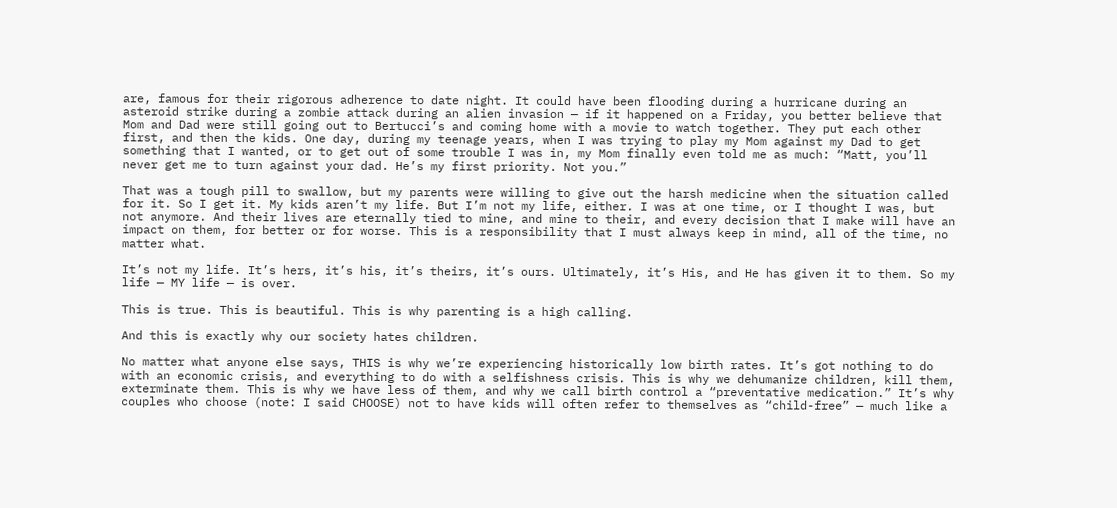are, famous for their rigorous adherence to date night. It could have been flooding during a hurricane during an asteroid strike during a zombie attack during an alien invasion — if it happened on a Friday, you better believe that Mom and Dad were still going out to Bertucci’s and coming home with a movie to watch together. They put each other first, and then the kids. One day, during my teenage years, when I was trying to play my Mom against my Dad to get something that I wanted, or to get out of some trouble I was in, my Mom finally even told me as much: “Matt, you’ll never get me to turn against your dad. He’s my first priority. Not you.”

That was a tough pill to swallow, but my parents were willing to give out the harsh medicine when the situation called for it. So I get it. My kids aren’t my life. But I’m not my life, either. I was at one time, or I thought I was, but not anymore. And their lives are eternally tied to mine, and mine to their, and every decision that I make will have an impact on them, for better or for worse. This is a responsibility that I must always keep in mind, all of the time, no matter what.

It’s not my life. It’s hers, it’s his, it’s theirs, it’s ours. Ultimately, it’s His, and He has given it to them. So my life — MY life — is over.

This is true. This is beautiful. This is why parenting is a high calling.

And this is exactly why our society hates children.

No matter what anyone else says, THIS is why we’re experiencing historically low birth rates. It’s got nothing to do with an economic crisis, and everything to do with a selfishness crisis. This is why we dehumanize children, kill them, exterminate them. This is why we have less of them, and why we call birth control a “preventative medication.” It’s why couples who choose (note: I said CHOOSE) not to have kids will often refer to themselves as “child-free” — much like a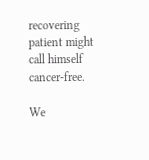recovering patient might call himself cancer-free.

We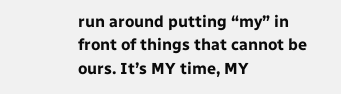run around putting “my” in front of things that cannot be ours. It’s MY time, MY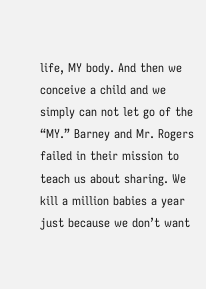life, MY body. And then we conceive a child and we simply can not let go of the “MY.” Barney and Mr. Rogers failed in their mission to teach us about sharing. We kill a million babies a year just because we don’t want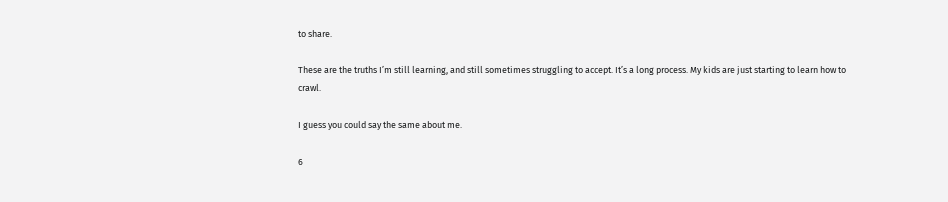to share.

These are the truths I’m still learning, and still sometimes struggling to accept. It’s a long process. My kids are just starting to learn how to crawl.

I guess you could say the same about me.

6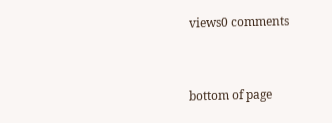views0 comments


bottom of page